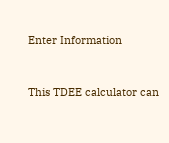Enter Information


This TDEE calculator can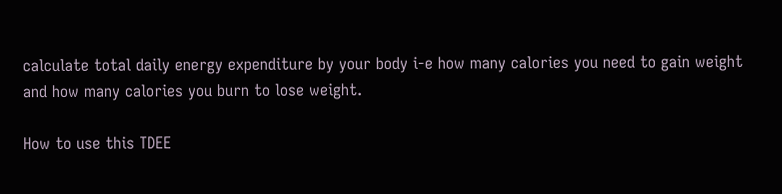calculate total daily energy expenditure by your body i-e how many calories you need to gain weight and how many calories you burn to lose weight.

How to use this TDEE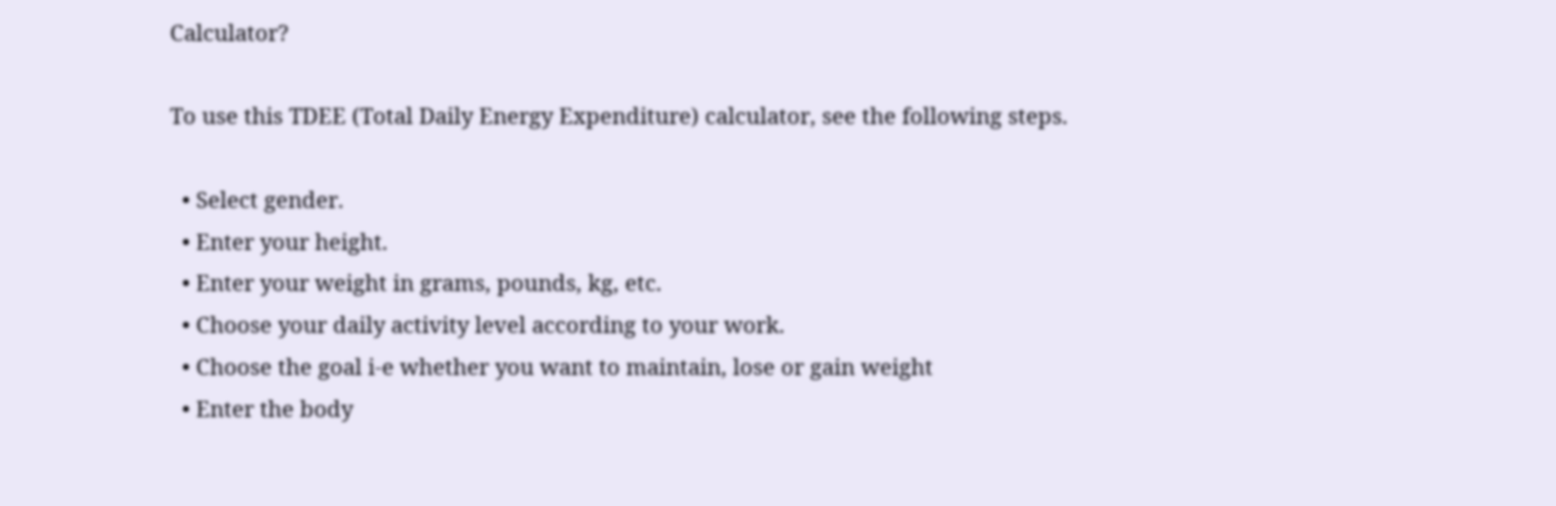Calculator?

To use this TDEE (Total Daily Energy Expenditure) calculator, see the following steps.

  • Select gender.
  • Enter your height.
  • Enter your weight in grams, pounds, kg, etc.
  • Choose your daily activity level according to your work.
  • Choose the goal i-e whether you want to maintain, lose or gain weight
  • Enter the body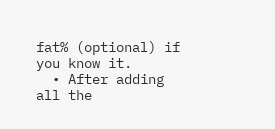fat% (optional) if you know it.
  • After adding all the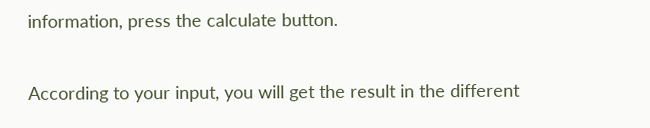information, press the calculate button.

According to your input, you will get the result in the different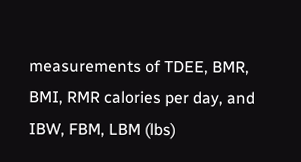measurements of TDEE, BMR, BMI, RMR calories per day, and IBW, FBM, LBM (lbs)